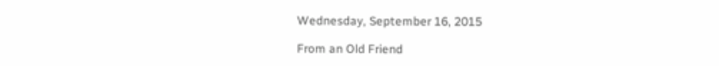Wednesday, September 16, 2015

From an Old Friend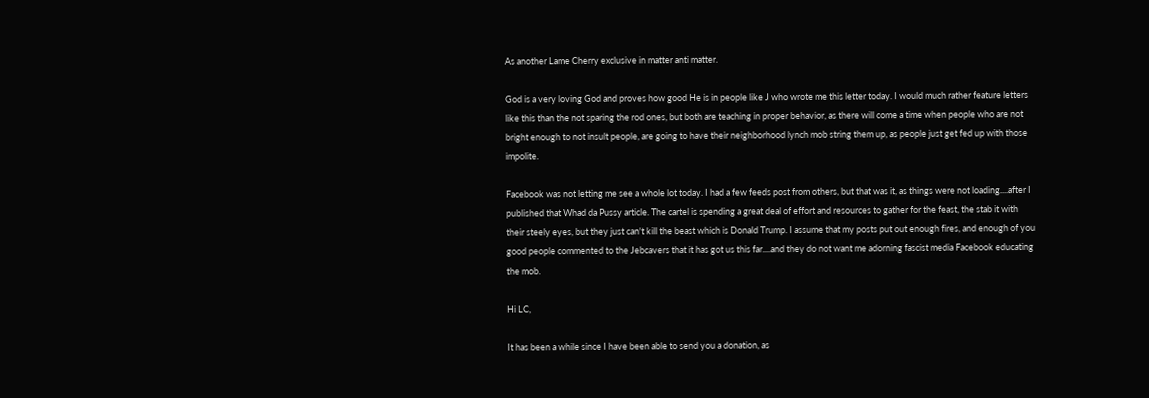As another Lame Cherry exclusive in matter anti matter.

God is a very loving God and proves how good He is in people like J who wrote me this letter today. I would much rather feature letters like this than the not sparing the rod ones, but both are teaching in proper behavior, as there will come a time when people who are not bright enough to not insult people, are going to have their neighborhood lynch mob string them up, as people just get fed up with those impolite.

Facebook was not letting me see a whole lot today. I had a few feeds post from others, but that was it, as things were not loading....after I published that Whad da Pussy article. The cartel is spending a great deal of effort and resources to gather for the feast, the stab it with their steely eyes, but they just can't kill the beast which is Donald Trump. I assume that my posts put out enough fires, and enough of you good people commented to the Jebcavers that it has got us this far....and they do not want me adorning fascist media Facebook educating the mob.

Hi LC,

It has been a while since I have been able to send you a donation, as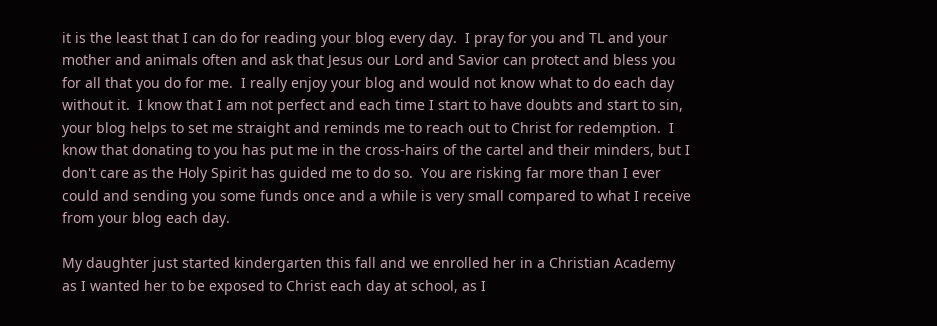it is the least that I can do for reading your blog every day.  I pray for you and TL and your mother and animals often and ask that Jesus our Lord and Savior can protect and bless you for all that you do for me.  I really enjoy your blog and would not know what to do each day without it.  I know that I am not perfect and each time I start to have doubts and start to sin, your blog helps to set me straight and reminds me to reach out to Christ for redemption.  I know that donating to you has put me in the cross-hairs of the cartel and their minders, but I don't care as the Holy Spirit has guided me to do so.  You are risking far more than I ever could and sending you some funds once and a while is very small compared to what I receive from your blog each day.

My daughter just started kindergarten this fall and we enrolled her in a Christian Academy as I wanted her to be exposed to Christ each day at school, as I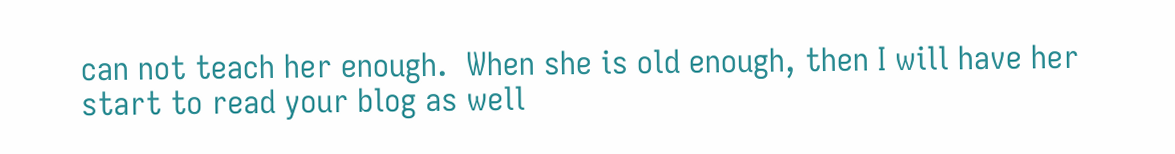can not teach her enough.  When she is old enough, then I will have her start to read your blog as well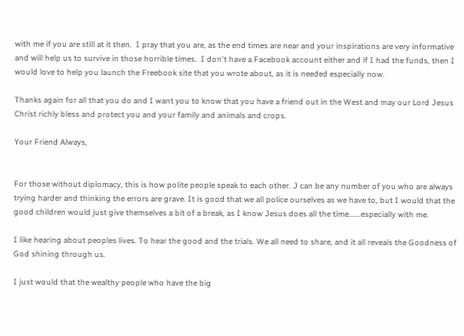with me if you are still at it then.  I pray that you are, as the end times are near and your inspirations are very informative and will help us to survive in those horrible times.  I don't have a Facebook account either and if I had the funds, then I would love to help you launch the Freebook site that you wrote about, as it is needed especially now.

Thanks again for all that you do and I want you to know that you have a friend out in the West and may our Lord Jesus Christ richly bless and protect you and your family and animals and crops.

Your Friend Always,


For those without diplomacy, this is how polite people speak to each other. J can be any number of you who are always trying harder and thinking the errors are grave. It is good that we all police ourselves as we have to, but I would that the good children would just give themselves a bit of a break, as I know Jesus does all the time......especially with me.

I like hearing about peoples lives. To hear the good and the trials. We all need to share, and it all reveals the Goodness of God shining through us.

I just would that the wealthy people who have the big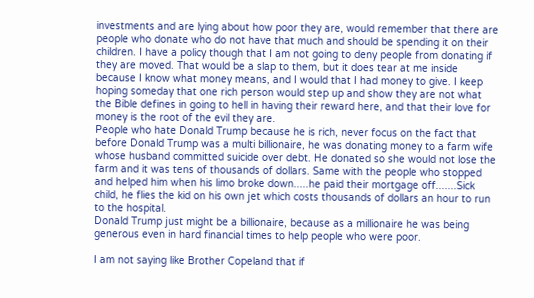investments and are lying about how poor they are, would remember that there are people who donate who do not have that much and should be spending it on their children. I have a policy though that I am not going to deny people from donating if they are moved. That would be a slap to them, but it does tear at me inside because I know what money means, and I would that I had money to give. I keep hoping someday that one rich person would step up and show they are not what the Bible defines in going to hell in having their reward here, and that their love for money is the root of the evil they are.
People who hate Donald Trump because he is rich, never focus on the fact that before Donald Trump was a multi billionaire, he was donating money to a farm wife whose husband committed suicide over debt. He donated so she would not lose the farm and it was tens of thousands of dollars. Same with the people who stopped and helped him when his limo broke down.....he paid their mortgage off.......Sick child, he flies the kid on his own jet which costs thousands of dollars an hour to run to the hospital.
Donald Trump just might be a billionaire, because as a millionaire he was being generous even in hard financial times to help people who were poor.

I am not saying like Brother Copeland that if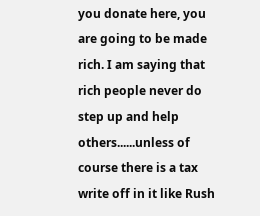you donate here, you are going to be made rich. I am saying that rich people never do step up and help others......unless of course there is a tax write off in it like Rush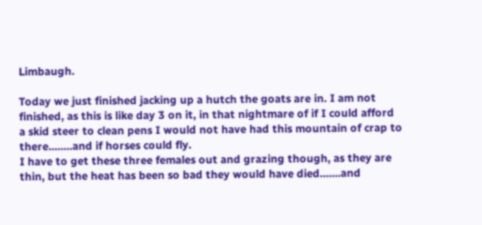Limbaugh.

Today we just finished jacking up a hutch the goats are in. I am not finished, as this is like day 3 on it, in that nightmare of if I could afford a skid steer to clean pens I would not have had this mountain of crap to there........and if horses could fly.
I have to get these three females out and grazing though, as they are thin, but the heat has been so bad they would have died.......and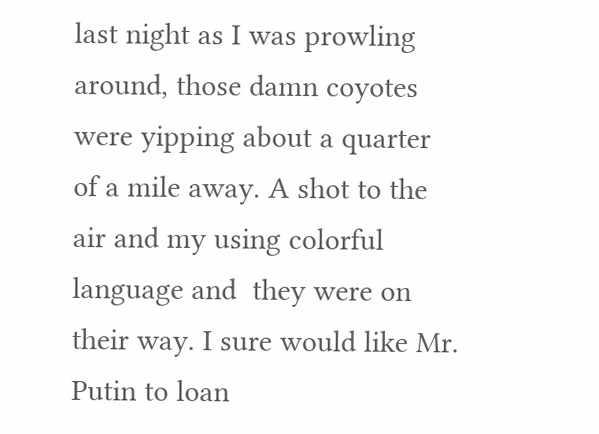last night as I was prowling around, those damn coyotes were yipping about a quarter of a mile away. A shot to the air and my using colorful language and  they were on their way. I sure would like Mr. Putin to loan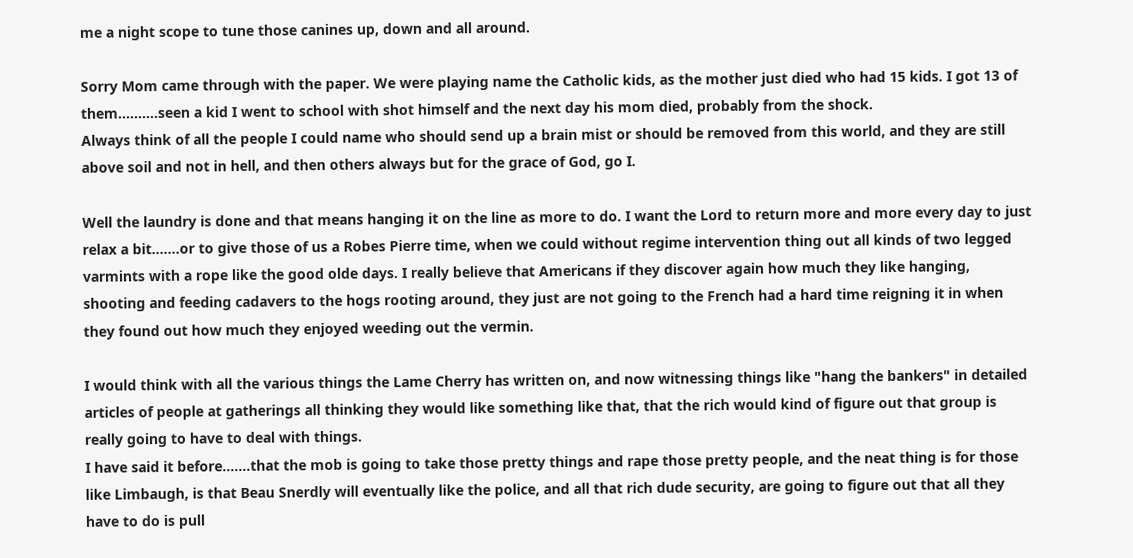me a night scope to tune those canines up, down and all around.

Sorry Mom came through with the paper. We were playing name the Catholic kids, as the mother just died who had 15 kids. I got 13 of them..........seen a kid I went to school with shot himself and the next day his mom died, probably from the shock.
Always think of all the people I could name who should send up a brain mist or should be removed from this world, and they are still above soil and not in hell, and then others always but for the grace of God, go I.

Well the laundry is done and that means hanging it on the line as more to do. I want the Lord to return more and more every day to just relax a bit.......or to give those of us a Robes Pierre time, when we could without regime intervention thing out all kinds of two legged varmints with a rope like the good olde days. I really believe that Americans if they discover again how much they like hanging, shooting and feeding cadavers to the hogs rooting around, they just are not going to the French had a hard time reigning it in when they found out how much they enjoyed weeding out the vermin.

I would think with all the various things the Lame Cherry has written on, and now witnessing things like "hang the bankers" in detailed articles of people at gatherings all thinking they would like something like that, that the rich would kind of figure out that group is really going to have to deal with things.
I have said it before.......that the mob is going to take those pretty things and rape those pretty people, and the neat thing is for those like Limbaugh, is that Beau Snerdly will eventually like the police, and all that rich dude security, are going to figure out that all they have to do is pull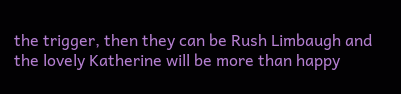the trigger, then they can be Rush Limbaugh and the lovely Katherine will be more than happy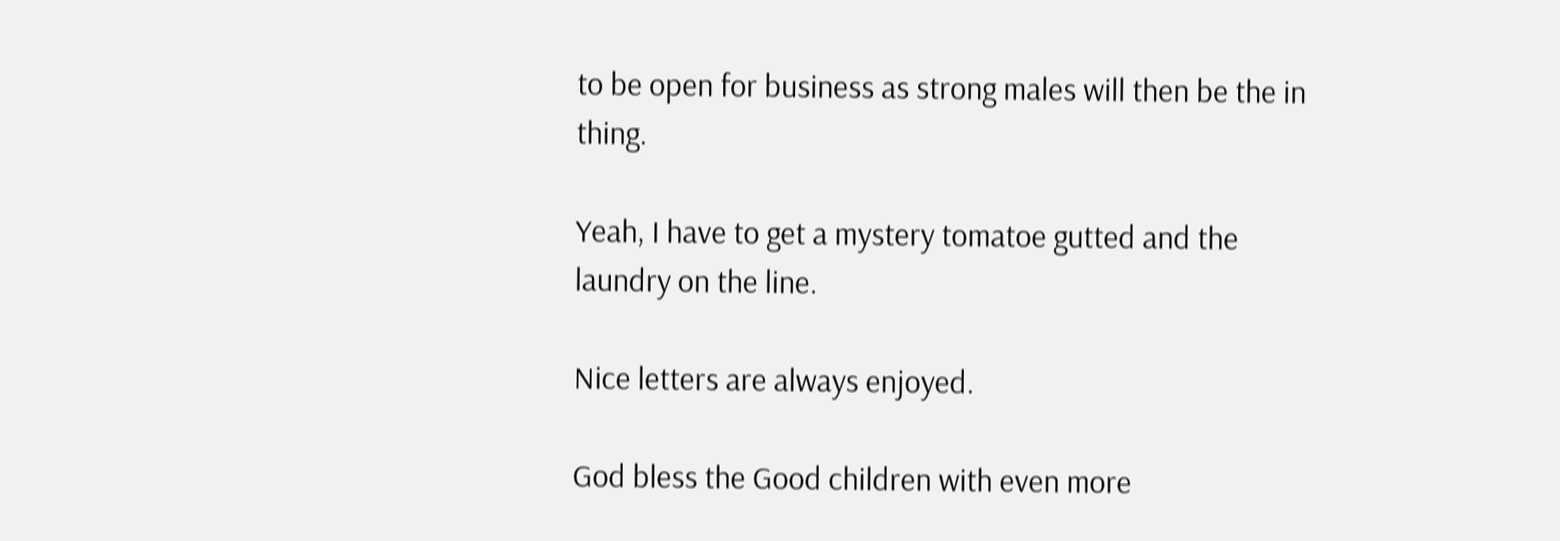to be open for business as strong males will then be the in thing.

Yeah, I have to get a mystery tomatoe gutted and the laundry on the line.

Nice letters are always enjoyed.

God bless the Good children with even more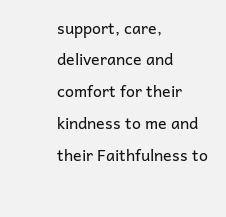support, care, deliverance and comfort for their kindness to me and their Faithfulness to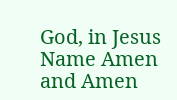God, in Jesus Name Amen and Amen